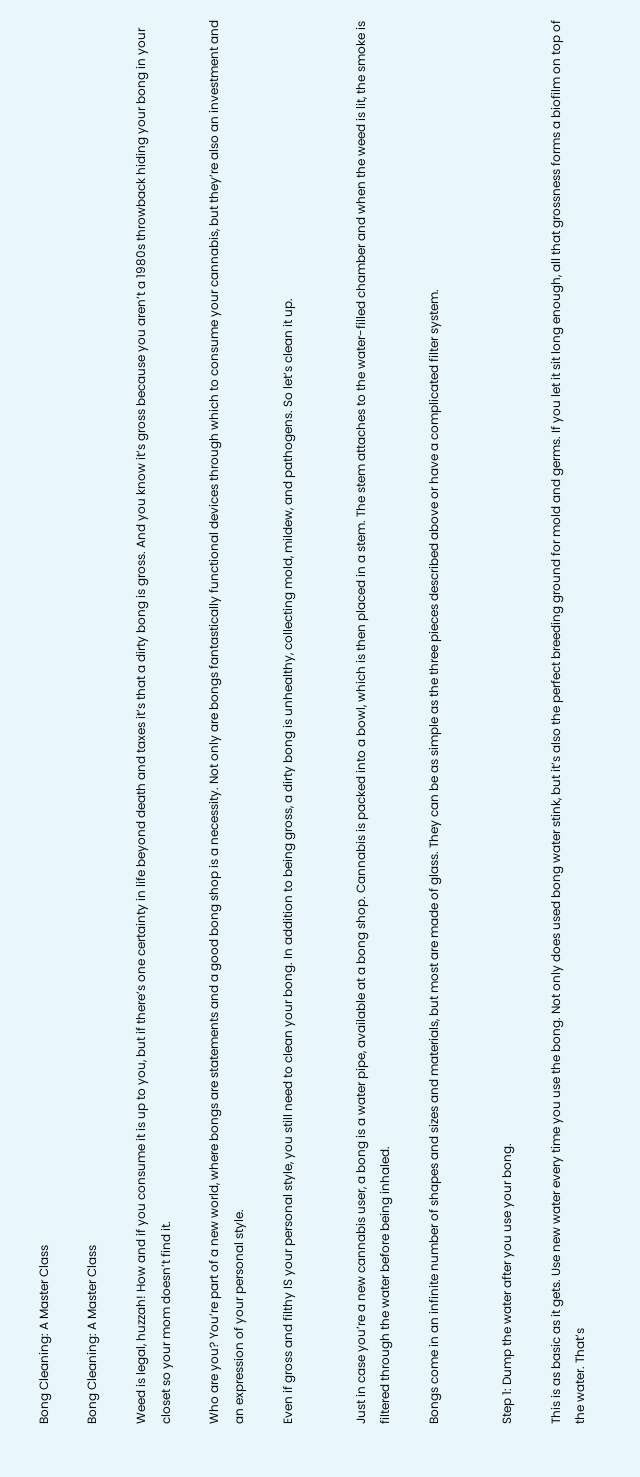Bong Cleaning: A Master Class

Bong Cleaning: A Master Class

Weed is legal, huzzah! How and if you consume it is up to you, but if there’s one certainty in life beyond death and taxes it’s that a dirty bong is gross. And you know it’s gross because you aren’t a 1980s throwback hiding your bong in your closet so your mom doesn’t find it.

Who are you? You’re part of a new world, where bongs are statements and a good bong shop is a necessity. Not only are bongs fantastically functional devices through which to consume your cannabis, but they’re also an investment and an expression of your personal style.

Even if gross and filthy IS your personal style, you still need to clean your bong. In addition to being gross, a dirty bong is unhealthy, collecting mold, mildew, and pathogens. So let’s clean it up.


Just in case you’re a new cannabis user, a bong is a water pipe, available at a bong shop. Cannabis is packed into a bowl, which is then placed in a stem. The stem attaches to the water-filled chamber and when the weed is lit, the smoke is filtered through the water before being inhaled.

Bongs come in an infinite number of shapes and sizes and materials, but most are made of glass. They can be as simple as the three pieces described above or have a complicated filter system.


Step 1: Dump the water after you use your bong.

This is as basic as it gets. Use new water every time you use the bong. Not only does used bong water stink, but it’s also the perfect breeding ground for mold and germs. If you let it sit long enough, all that grossness forms a biofilm on top of the water. That’s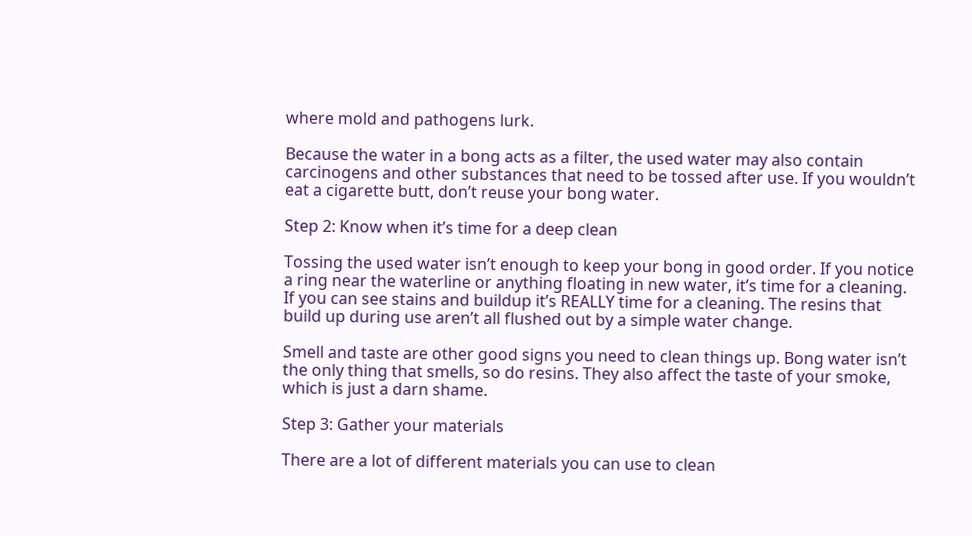where mold and pathogens lurk.

Because the water in a bong acts as a filter, the used water may also contain carcinogens and other substances that need to be tossed after use. If you wouldn’t eat a cigarette butt, don’t reuse your bong water.

Step 2: Know when it’s time for a deep clean

Tossing the used water isn’t enough to keep your bong in good order. If you notice a ring near the waterline or anything floating in new water, it’s time for a cleaning. If you can see stains and buildup it’s REALLY time for a cleaning. The resins that build up during use aren’t all flushed out by a simple water change.

Smell and taste are other good signs you need to clean things up. Bong water isn’t the only thing that smells, so do resins. They also affect the taste of your smoke, which is just a darn shame.

Step 3: Gather your materials

There are a lot of different materials you can use to clean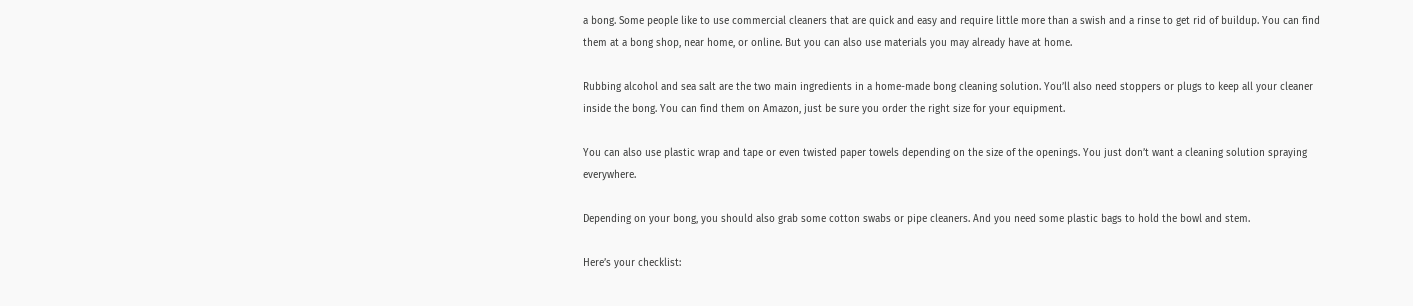a bong. Some people like to use commercial cleaners that are quick and easy and require little more than a swish and a rinse to get rid of buildup. You can find them at a bong shop, near home, or online. But you can also use materials you may already have at home.

Rubbing alcohol and sea salt are the two main ingredients in a home-made bong cleaning solution. You’ll also need stoppers or plugs to keep all your cleaner inside the bong. You can find them on Amazon, just be sure you order the right size for your equipment.

You can also use plastic wrap and tape or even twisted paper towels depending on the size of the openings. You just don’t want a cleaning solution spraying everywhere.

Depending on your bong, you should also grab some cotton swabs or pipe cleaners. And you need some plastic bags to hold the bowl and stem.

Here’s your checklist: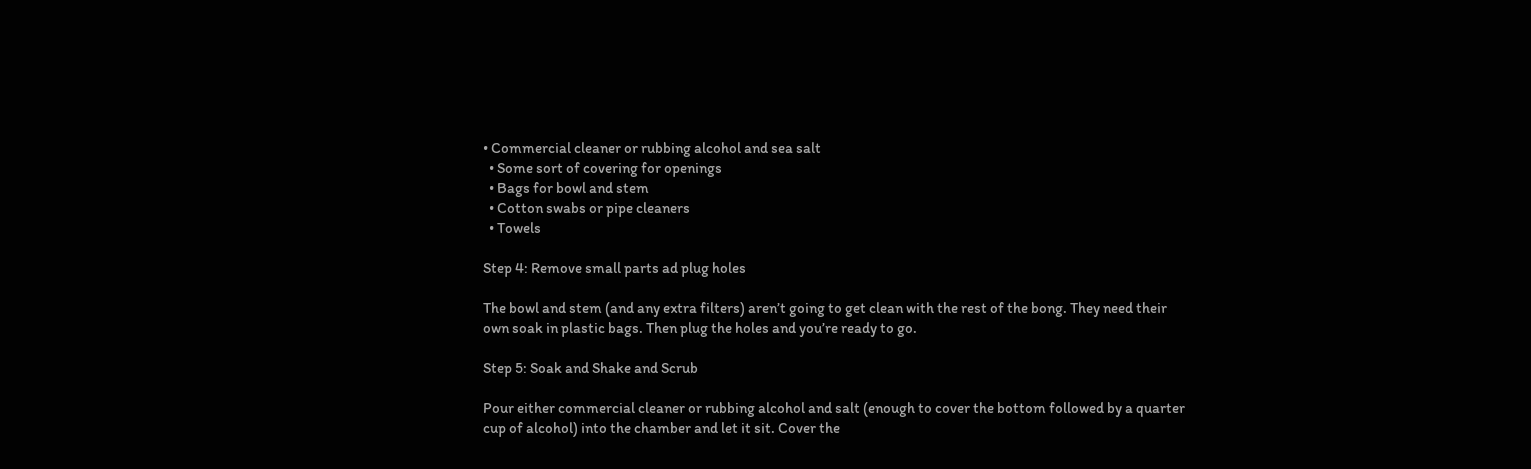• Commercial cleaner or rubbing alcohol and sea salt
  • Some sort of covering for openings
  • Bags for bowl and stem
  • Cotton swabs or pipe cleaners
  • Towels

Step 4: Remove small parts ad plug holes

The bowl and stem (and any extra filters) aren’t going to get clean with the rest of the bong. They need their own soak in plastic bags. Then plug the holes and you’re ready to go.

Step 5: Soak and Shake and Scrub

Pour either commercial cleaner or rubbing alcohol and salt (enough to cover the bottom followed by a quarter cup of alcohol) into the chamber and let it sit. Cover the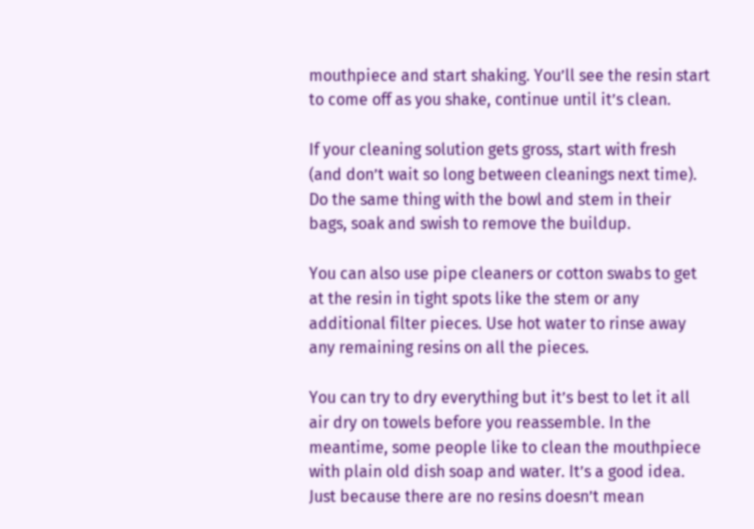mouthpiece and start shaking. You’ll see the resin start to come off as you shake, continue until it’s clean.

If your cleaning solution gets gross, start with fresh (and don’t wait so long between cleanings next time). Do the same thing with the bowl and stem in their bags, soak and swish to remove the buildup.

You can also use pipe cleaners or cotton swabs to get at the resin in tight spots like the stem or any additional filter pieces. Use hot water to rinse away any remaining resins on all the pieces.

You can try to dry everything but it’s best to let it all air dry on towels before you reassemble. In the meantime, some people like to clean the mouthpiece with plain old dish soap and water. It’s a good idea. Just because there are no resins doesn’t mean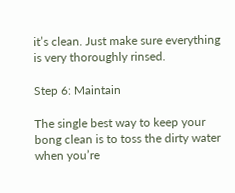it’s clean. Just make sure everything is very thoroughly rinsed.

Step 6: Maintain

The single best way to keep your bong clean is to toss the dirty water when you’re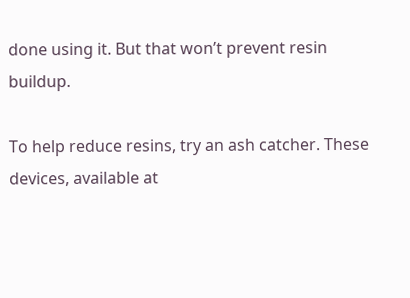done using it. But that won’t prevent resin buildup.

To help reduce resins, try an ash catcher. These devices, available at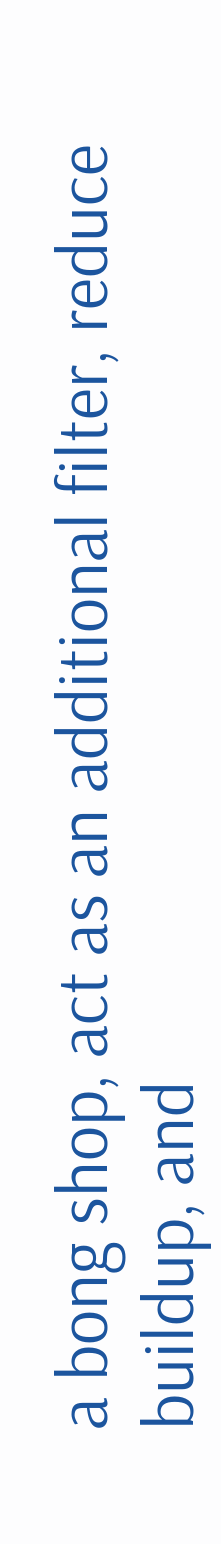a bong shop, act as an additional filter, reduce buildup, and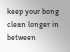keep your bong clean longer in between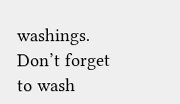washings. Don’t forget to wash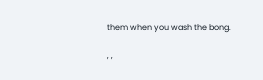them when you wash the bong.

, ,